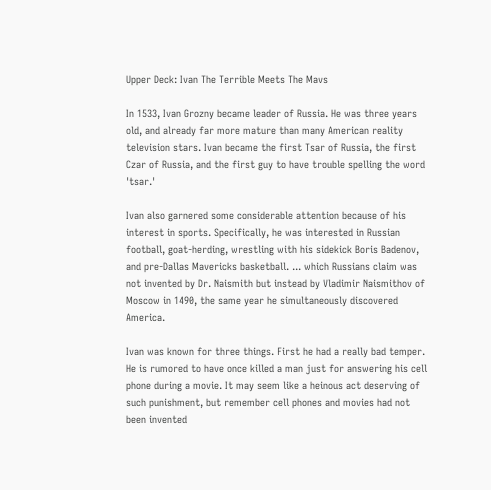Upper Deck: Ivan The Terrible Meets The Mavs

In 1533, Ivan Grozny became leader of Russia. He was three years old, and already far more mature than many American reality television stars. Ivan became the first Tsar of Russia, the first Czar of Russia, and the first guy to have trouble spelling the word 'tsar.'

Ivan also garnered some considerable attention because of his interest in sports. Specifically, he was interested in Russian football, goat-herding, wrestling with his sidekick Boris Badenov, and pre-Dallas Mavericks basketball. ... which Russians claim was not invented by Dr. Naismith but instead by Vladimir Naismithov of Moscow in 1490, the same year he simultaneously discovered America.

Ivan was known for three things. First he had a really bad temper. He is rumored to have once killed a man just for answering his cell phone during a movie. It may seem like a heinous act deserving of such punishment, but remember cell phones and movies had not been invented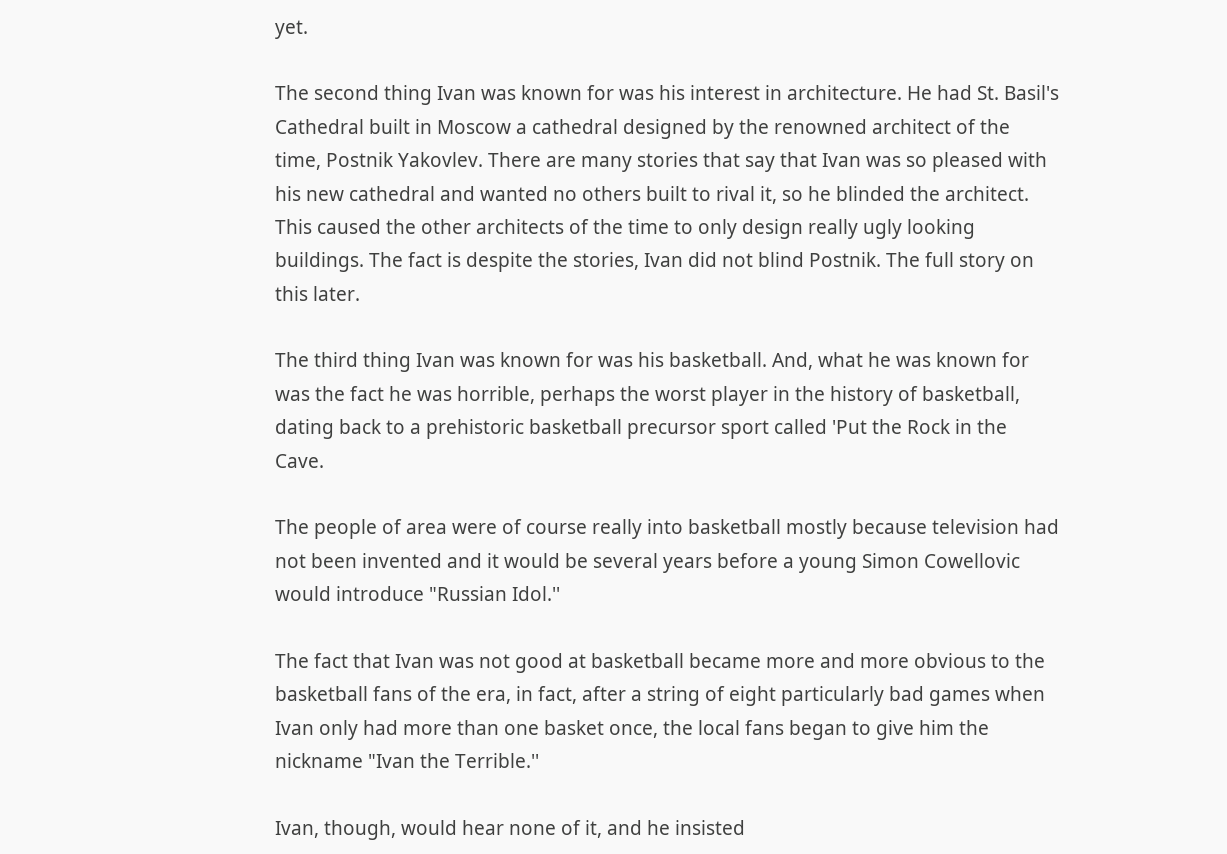yet.

The second thing Ivan was known for was his interest in architecture. He had St. Basil's Cathedral built in Moscow a cathedral designed by the renowned architect of the time, Postnik Yakovlev. There are many stories that say that Ivan was so pleased with his new cathedral and wanted no others built to rival it, so he blinded the architect. This caused the other architects of the time to only design really ugly looking buildings. The fact is despite the stories, Ivan did not blind Postnik. The full story on this later.

The third thing Ivan was known for was his basketball. And, what he was known for was the fact he was horrible, perhaps the worst player in the history of basketball, dating back to a prehistoric basketball precursor sport called 'Put the Rock in the Cave.

The people of area were of course really into basketball mostly because television had not been invented and it would be several years before a young Simon Cowellovic would introduce "Russian Idol.''

The fact that Ivan was not good at basketball became more and more obvious to the basketball fans of the era, in fact, after a string of eight particularly bad games when Ivan only had more than one basket once, the local fans began to give him the nickname "Ivan the Terrible.''

Ivan, though, would hear none of it, and he insisted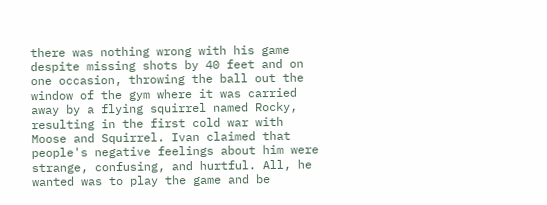there was nothing wrong with his game despite missing shots by 40 feet and on one occasion, throwing the ball out the window of the gym where it was carried away by a flying squirrel named Rocky, resulting in the first cold war with Moose and Squirrel. Ivan claimed that people's negative feelings about him were strange, confusing, and hurtful. All, he wanted was to play the game and be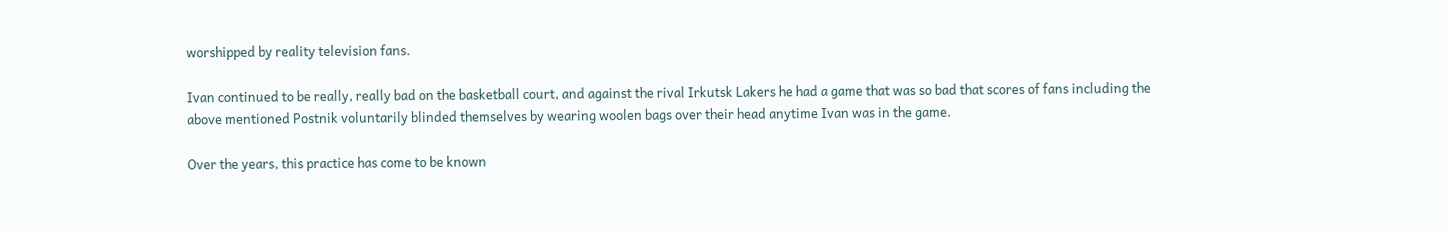worshipped by reality television fans.

Ivan continued to be really, really bad on the basketball court, and against the rival Irkutsk Lakers he had a game that was so bad that scores of fans including the above mentioned Postnik voluntarily blinded themselves by wearing woolen bags over their head anytime Ivan was in the game.

Over the years, this practice has come to be known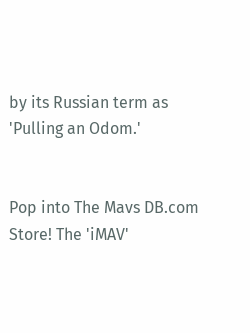by its Russian term as 'Pulling an Odom.'


Pop into The Mavs DB.com Store! The 'iMAV'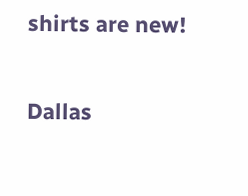shirts are new!

Dallas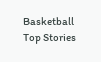Basketball Top Stories